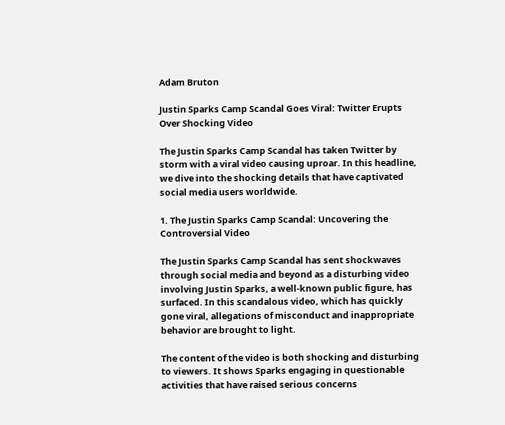Adam Bruton

Justin Sparks Camp Scandal Goes Viral: Twitter Erupts Over Shocking Video

The Justin Sparks Camp Scandal has taken Twitter by storm with a viral video causing uproar. In this headline, we dive into the shocking details that have captivated social media users worldwide.

1. The Justin Sparks Camp Scandal: Uncovering the Controversial Video

The Justin Sparks Camp Scandal has sent shockwaves through social media and beyond as a disturbing video involving Justin Sparks, a well-known public figure, has surfaced. In this scandalous video, which has quickly gone viral, allegations of misconduct and inappropriate behavior are brought to light.

The content of the video is both shocking and disturbing to viewers. It shows Sparks engaging in questionable activities that have raised serious concerns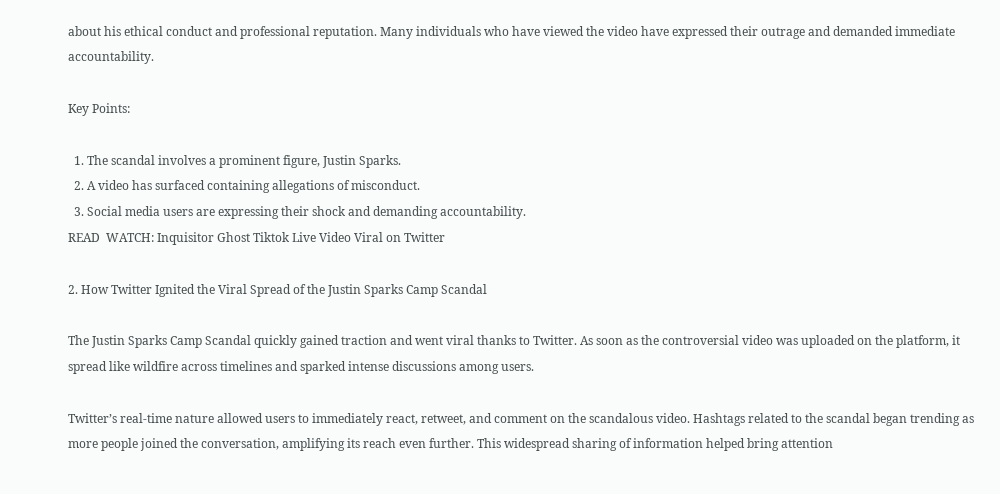about his ethical conduct and professional reputation. Many individuals who have viewed the video have expressed their outrage and demanded immediate accountability.

Key Points:

  1. The scandal involves a prominent figure, Justin Sparks.
  2. A video has surfaced containing allegations of misconduct.
  3. Social media users are expressing their shock and demanding accountability.
READ  WATCH: Inquisitor Ghost Tiktok Live Video Viral on Twitter

2. How Twitter Ignited the Viral Spread of the Justin Sparks Camp Scandal

The Justin Sparks Camp Scandal quickly gained traction and went viral thanks to Twitter. As soon as the controversial video was uploaded on the platform, it spread like wildfire across timelines and sparked intense discussions among users.

Twitter’s real-time nature allowed users to immediately react, retweet, and comment on the scandalous video. Hashtags related to the scandal began trending as more people joined the conversation, amplifying its reach even further. This widespread sharing of information helped bring attention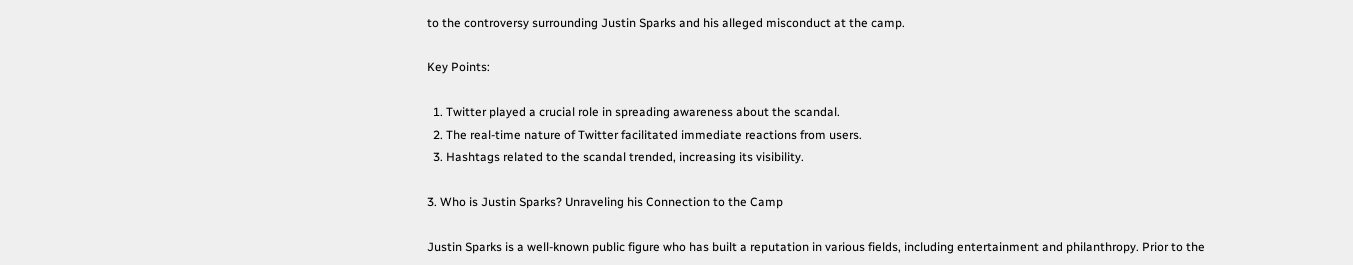to the controversy surrounding Justin Sparks and his alleged misconduct at the camp.

Key Points:

  1. Twitter played a crucial role in spreading awareness about the scandal.
  2. The real-time nature of Twitter facilitated immediate reactions from users.
  3. Hashtags related to the scandal trended, increasing its visibility.

3. Who is Justin Sparks? Unraveling his Connection to the Camp

Justin Sparks is a well-known public figure who has built a reputation in various fields, including entertainment and philanthropy. Prior to the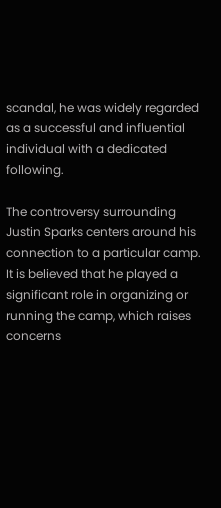scandal, he was widely regarded as a successful and influential individual with a dedicated following.

The controversy surrounding Justin Sparks centers around his connection to a particular camp. It is believed that he played a significant role in organizing or running the camp, which raises concerns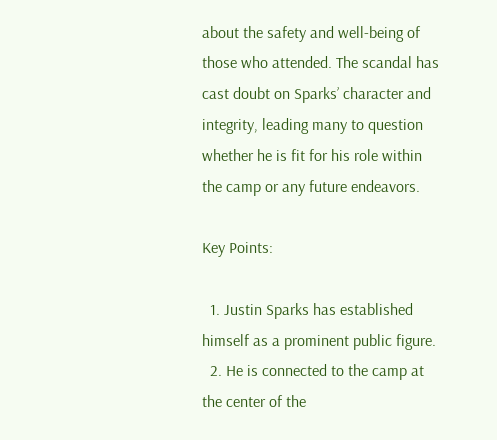about the safety and well-being of those who attended. The scandal has cast doubt on Sparks’ character and integrity, leading many to question whether he is fit for his role within the camp or any future endeavors.

Key Points:

  1. Justin Sparks has established himself as a prominent public figure.
  2. He is connected to the camp at the center of the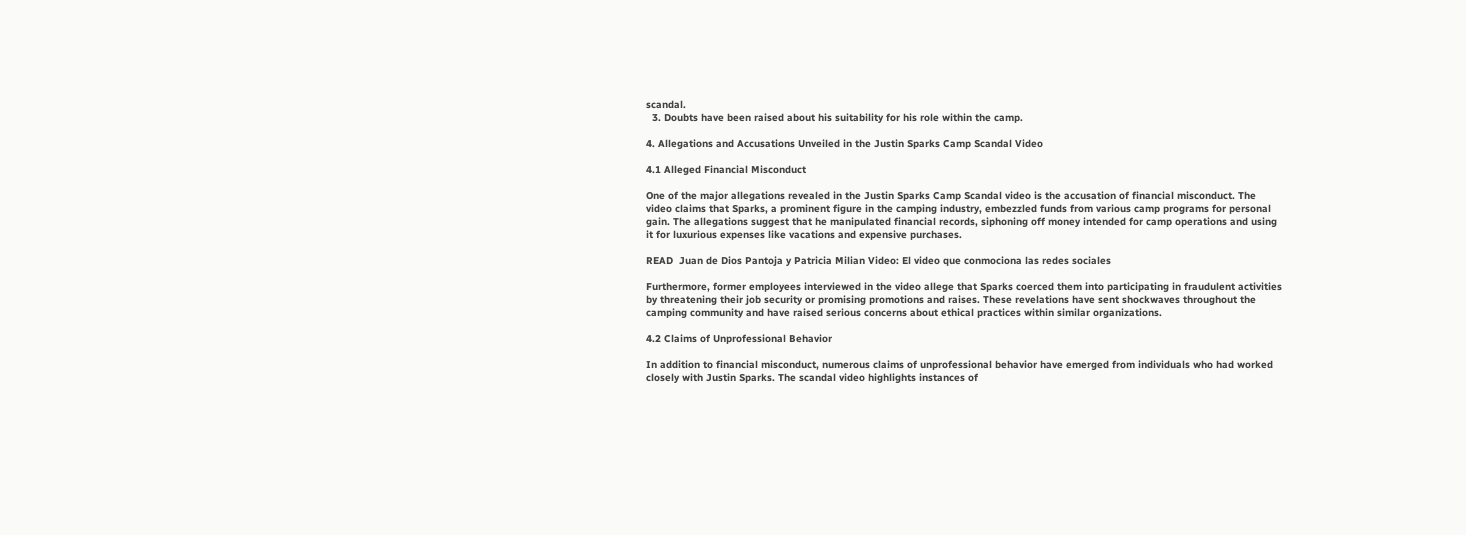scandal.
  3. Doubts have been raised about his suitability for his role within the camp.

4. Allegations and Accusations Unveiled in the Justin Sparks Camp Scandal Video

4.1 Alleged Financial Misconduct

One of the major allegations revealed in the Justin Sparks Camp Scandal video is the accusation of financial misconduct. The video claims that Sparks, a prominent figure in the camping industry, embezzled funds from various camp programs for personal gain. The allegations suggest that he manipulated financial records, siphoning off money intended for camp operations and using it for luxurious expenses like vacations and expensive purchases.

READ  Juan de Dios Pantoja y Patricia Milian Video: El video que conmociona las redes sociales

Furthermore, former employees interviewed in the video allege that Sparks coerced them into participating in fraudulent activities by threatening their job security or promising promotions and raises. These revelations have sent shockwaves throughout the camping community and have raised serious concerns about ethical practices within similar organizations.

4.2 Claims of Unprofessional Behavior

In addition to financial misconduct, numerous claims of unprofessional behavior have emerged from individuals who had worked closely with Justin Sparks. The scandal video highlights instances of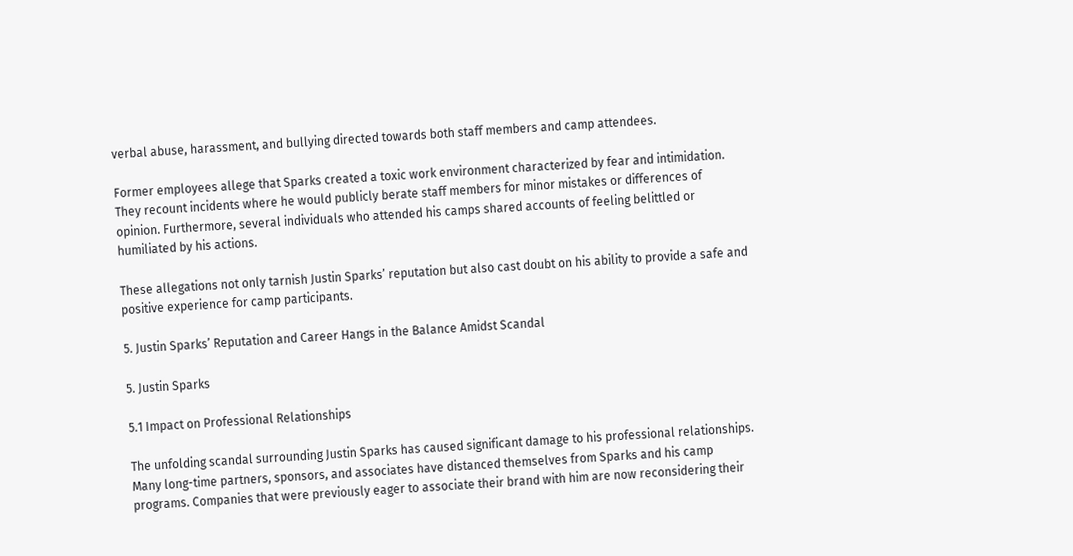verbal abuse, harassment, and bullying directed towards both staff members and camp attendees.

Former employees allege that Sparks created a toxic work environment characterized by fear and intimidation. They recount incidents where he would publicly berate staff members for minor mistakes or differences of opinion. Furthermore, several individuals who attended his camps shared accounts of feeling belittled or humiliated by his actions.

These allegations not only tarnish Justin Sparks’ reputation but also cast doubt on his ability to provide a safe and positive experience for camp participants.

5. Justin Sparks’ Reputation and Career Hangs in the Balance Amidst Scandal

5. Justin Sparks

5.1 Impact on Professional Relationships

The unfolding scandal surrounding Justin Sparks has caused significant damage to his professional relationships. Many long-time partners, sponsors, and associates have distanced themselves from Sparks and his camp programs. Companies that were previously eager to associate their brand with him are now reconsidering their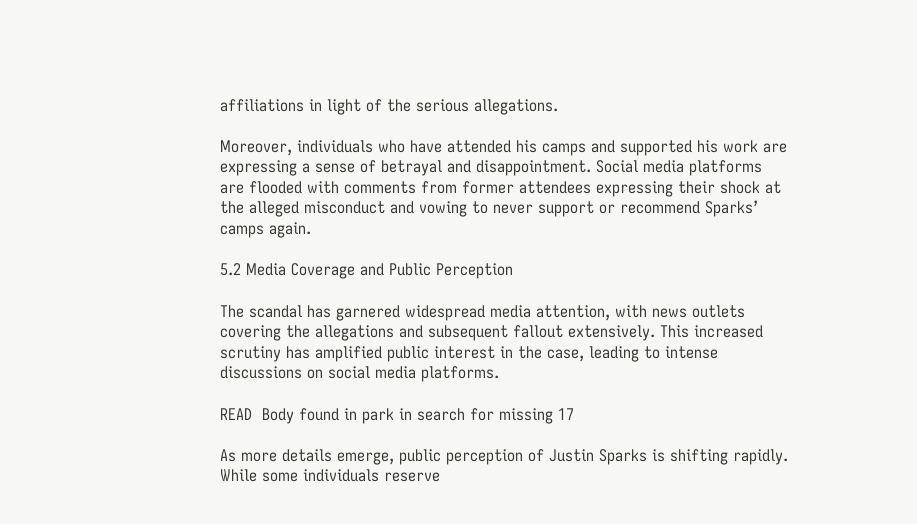affiliations in light of the serious allegations.

Moreover, individuals who have attended his camps and supported his work are expressing a sense of betrayal and disappointment. Social media platforms are flooded with comments from former attendees expressing their shock at the alleged misconduct and vowing to never support or recommend Sparks’ camps again.

5.2 Media Coverage and Public Perception

The scandal has garnered widespread media attention, with news outlets covering the allegations and subsequent fallout extensively. This increased scrutiny has amplified public interest in the case, leading to intense discussions on social media platforms.

READ  Body found in park in search for missing 17

As more details emerge, public perception of Justin Sparks is shifting rapidly. While some individuals reserve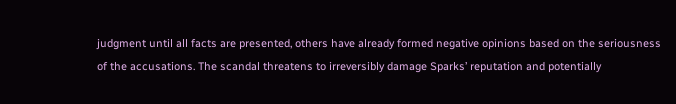judgment until all facts are presented, others have already formed negative opinions based on the seriousness of the accusations. The scandal threatens to irreversibly damage Sparks’ reputation and potentially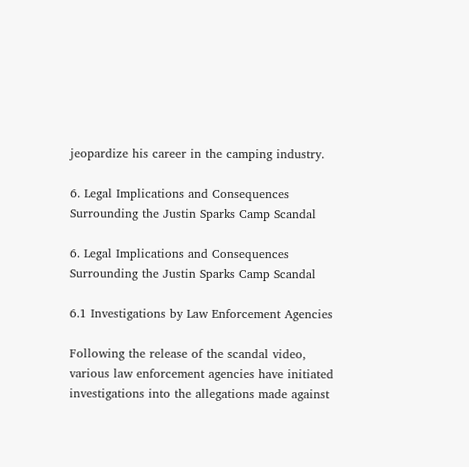jeopardize his career in the camping industry.

6. Legal Implications and Consequences Surrounding the Justin Sparks Camp Scandal

6. Legal Implications and Consequences Surrounding the Justin Sparks Camp Scandal

6.1 Investigations by Law Enforcement Agencies

Following the release of the scandal video, various law enforcement agencies have initiated investigations into the allegations made against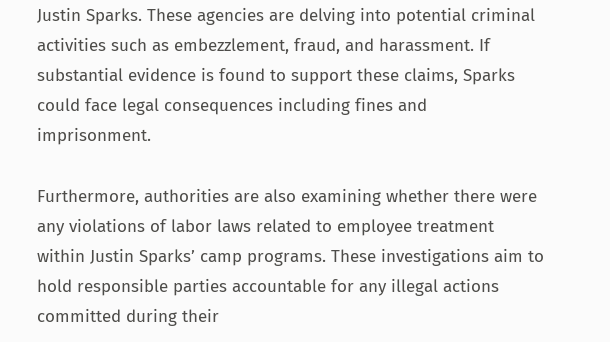Justin Sparks. These agencies are delving into potential criminal activities such as embezzlement, fraud, and harassment. If substantial evidence is found to support these claims, Sparks could face legal consequences including fines and imprisonment.

Furthermore, authorities are also examining whether there were any violations of labor laws related to employee treatment within Justin Sparks’ camp programs. These investigations aim to hold responsible parties accountable for any illegal actions committed during their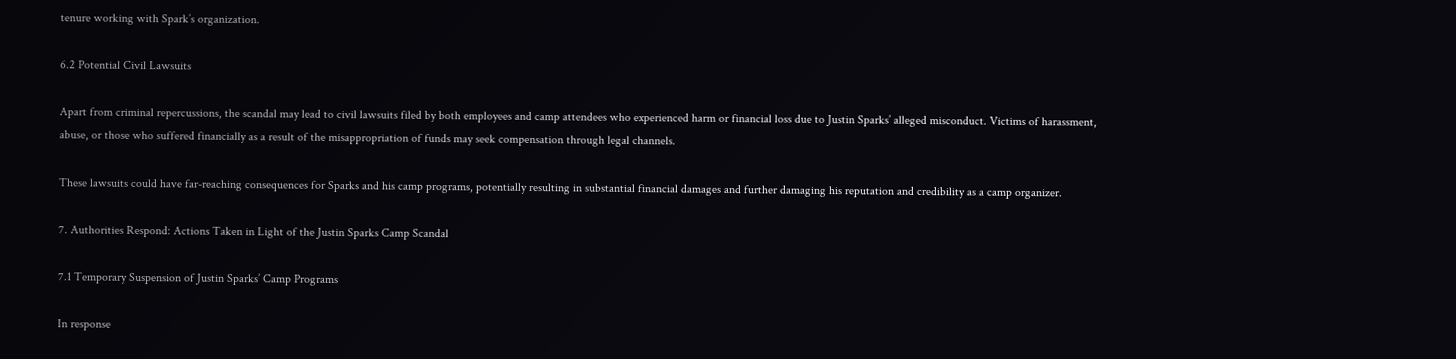tenure working with Spark’s organization.

6.2 Potential Civil Lawsuits

Apart from criminal repercussions, the scandal may lead to civil lawsuits filed by both employees and camp attendees who experienced harm or financial loss due to Justin Sparks’ alleged misconduct. Victims of harassment, abuse, or those who suffered financially as a result of the misappropriation of funds may seek compensation through legal channels.

These lawsuits could have far-reaching consequences for Sparks and his camp programs, potentially resulting in substantial financial damages and further damaging his reputation and credibility as a camp organizer.

7. Authorities Respond: Actions Taken in Light of the Justin Sparks Camp Scandal

7.1 Temporary Suspension of Justin Sparks’ Camp Programs

In response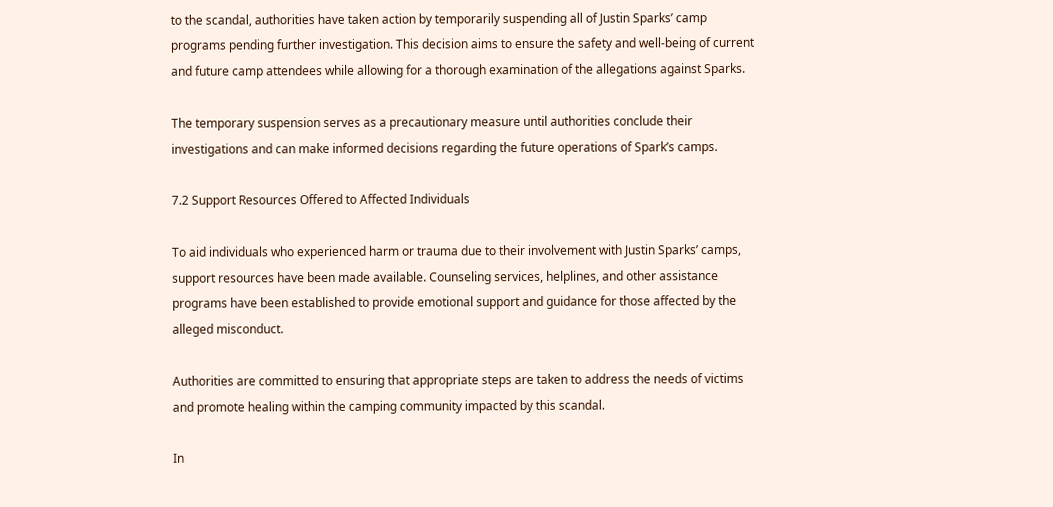to the scandal, authorities have taken action by temporarily suspending all of Justin Sparks’ camp programs pending further investigation. This decision aims to ensure the safety and well-being of current and future camp attendees while allowing for a thorough examination of the allegations against Sparks.

The temporary suspension serves as a precautionary measure until authorities conclude their investigations and can make informed decisions regarding the future operations of Spark’s camps.

7.2 Support Resources Offered to Affected Individuals

To aid individuals who experienced harm or trauma due to their involvement with Justin Sparks’ camps, support resources have been made available. Counseling services, helplines, and other assistance programs have been established to provide emotional support and guidance for those affected by the alleged misconduct.

Authorities are committed to ensuring that appropriate steps are taken to address the needs of victims and promote healing within the camping community impacted by this scandal.

In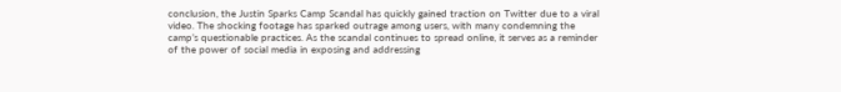conclusion, the Justin Sparks Camp Scandal has quickly gained traction on Twitter due to a viral video. The shocking footage has sparked outrage among users, with many condemning the camp’s questionable practices. As the scandal continues to spread online, it serves as a reminder of the power of social media in exposing and addressing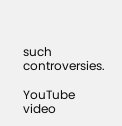such controversies.

YouTube video